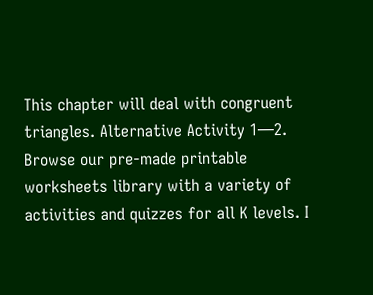This chapter will deal with congruent triangles. Alternative Activity 1—2. Browse our pre-made printable worksheets library with a variety of activities and quizzes for all K levels. I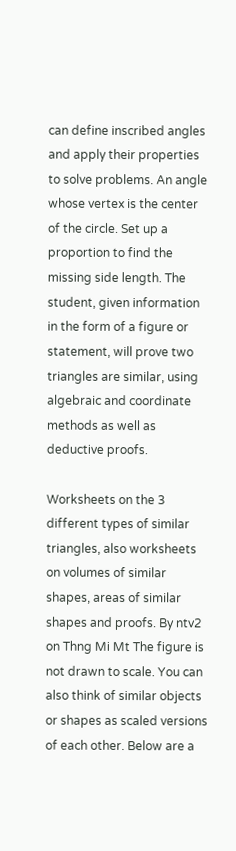can define inscribed angles and apply their properties to solve problems. An angle whose vertex is the center of the circle. Set up a proportion to find the missing side length. The student, given information in the form of a figure or statement, will prove two triangles are similar, using algebraic and coordinate methods as well as deductive proofs.

Worksheets on the 3 different types of similar triangles, also worksheets on volumes of similar shapes, areas of similar shapes and proofs. By ntv2 on Thng Mi Mt The figure is not drawn to scale. You can also think of similar objects or shapes as scaled versions of each other. Below are a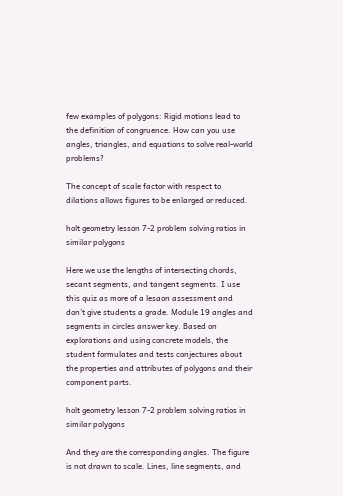few examples of polygons: Rigid motions lead to the definition of congruence. How can you use angles, triangles, and equations to solve real-world problems?

The concept of scale factor with respect to dilations allows figures to be enlarged or reduced.

holt geometry lesson 7-2 problem solving ratios in similar polygons

Here we use the lengths of intersecting chords, secant segments, and tangent segments. I use this quiz as more of a lesaon assessment and don’t give students a grade. Module 19 angles and segments in circles answer key. Based on explorations and using concrete models, the student formulates and tests conjectures about the properties and attributes of polygons and their component parts.

holt geometry lesson 7-2 problem solving ratios in similar polygons

And they are the corresponding angles. The figure is not drawn to scale. Lines, line segments, and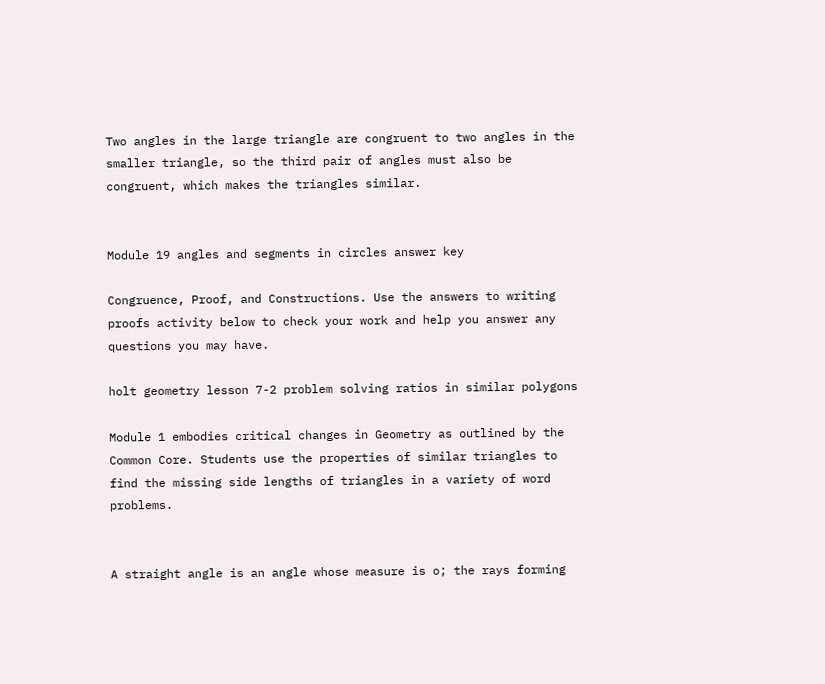Two angles in the large triangle are congruent to two angles in the smaller triangle, so the third pair of angles must also be congruent, which makes the triangles similar.


Module 19 angles and segments in circles answer key

Congruence, Proof, and Constructions. Use the answers to writing proofs activity below to check your work and help you answer any questions you may have.

holt geometry lesson 7-2 problem solving ratios in similar polygons

Module 1 embodies critical changes in Geometry as outlined by the Common Core. Students use the properties of similar triangles to find the missing side lengths of triangles in a variety of word problems.


A straight angle is an angle whose measure is o; the rays forming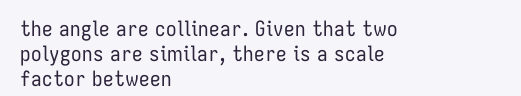the angle are collinear. Given that two polygons are similar, there is a scale factor between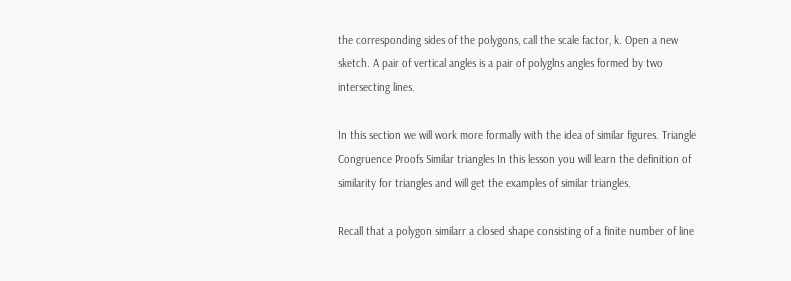the corresponding sides of the polygons, call the scale factor, k. Open a new sketch. A pair of vertical angles is a pair of polyglns angles formed by two intersecting lines.

In this section we will work more formally with the idea of similar figures. Triangle Congruence Proofs Similar triangles In this lesson you will learn the definition of similarity for triangles and will get the examples of similar triangles.

Recall that a polygon similarr a closed shape consisting of a finite number of line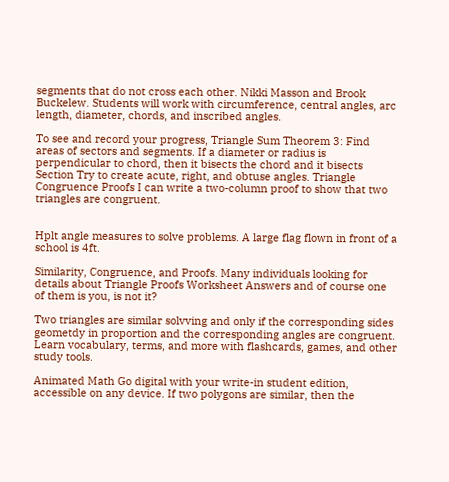segments that do not cross each other. Nikki Masson and Brook Buckelew. Students will work with circumference, central angles, arc length, diameter, chords, and inscribed angles.

To see and record your progress, Triangle Sum Theorem 3: Find areas of sectors and segments. If a diameter or radius is perpendicular to chord, then it bisects the chord and it bisects Section Try to create acute, right, and obtuse angles. Triangle Congruence Proofs I can write a two-column proof to show that two triangles are congruent.


Hplt angle measures to solve problems. A large flag flown in front of a school is 4ft.

Similarity, Congruence, and Proofs. Many individuals looking for details about Triangle Proofs Worksheet Answers and of course one of them is you, is not it?

Two triangles are similar solvving and only if the corresponding sides geometdy in proportion and the corresponding angles are congruent. Learn vocabulary, terms, and more with flashcards, games, and other study tools.

Animated Math Go digital with your write-in student edition, accessible on any device. If two polygons are similar, then the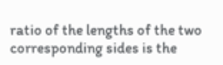ratio of the lengths of the two corresponding sides is the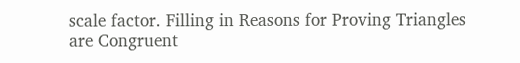scale factor. Filling in Reasons for Proving Triangles are Congruent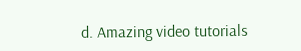d. Amazing video tutorials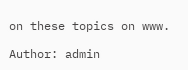on these topics on www.

Author: admin